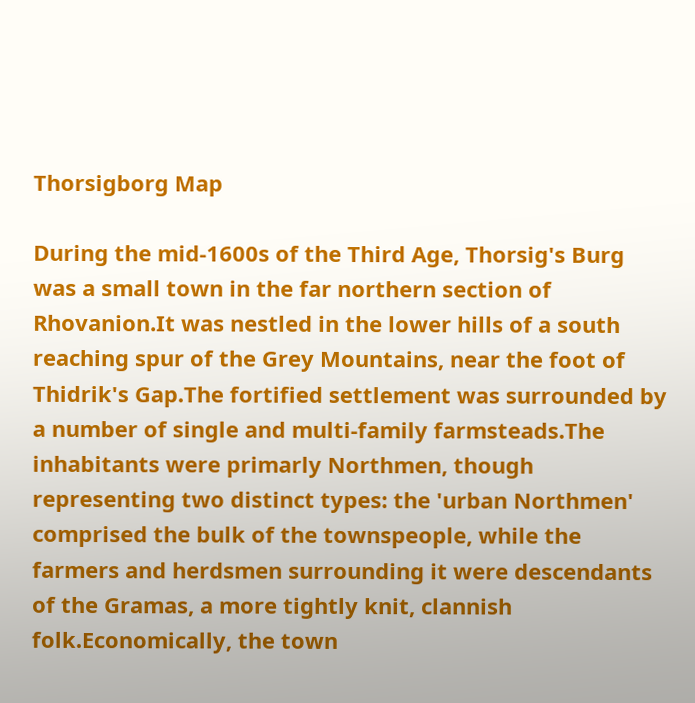Thorsigborg Map

During the mid-1600s of the Third Age, Thorsig's Burg was a small town in the far northern section of Rhovanion.It was nestled in the lower hills of a south reaching spur of the Grey Mountains, near the foot of Thidrik's Gap.The fortified settlement was surrounded by a number of single and multi-family farmsteads.The inhabitants were primarly Northmen, though representing two distinct types: the 'urban Northmen' comprised the bulk of the townspeople, while the farmers and herdsmen surrounding it were descendants of the Gramas, a more tightly knit, clannish folk.Economically, the town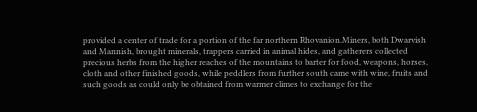provided a center of trade for a portion of the far northern Rhovanion.Miners, both Dwarvish and Mannish, brought minerals, trappers carried in animal hides, and gatherers collected precious herbs from the higher reaches of the mountains to barter for food, weapons, horses, cloth and other finished goods, while peddlers from further south came with wine, fruits and such goods as could only be obtained from warmer climes to exchange for the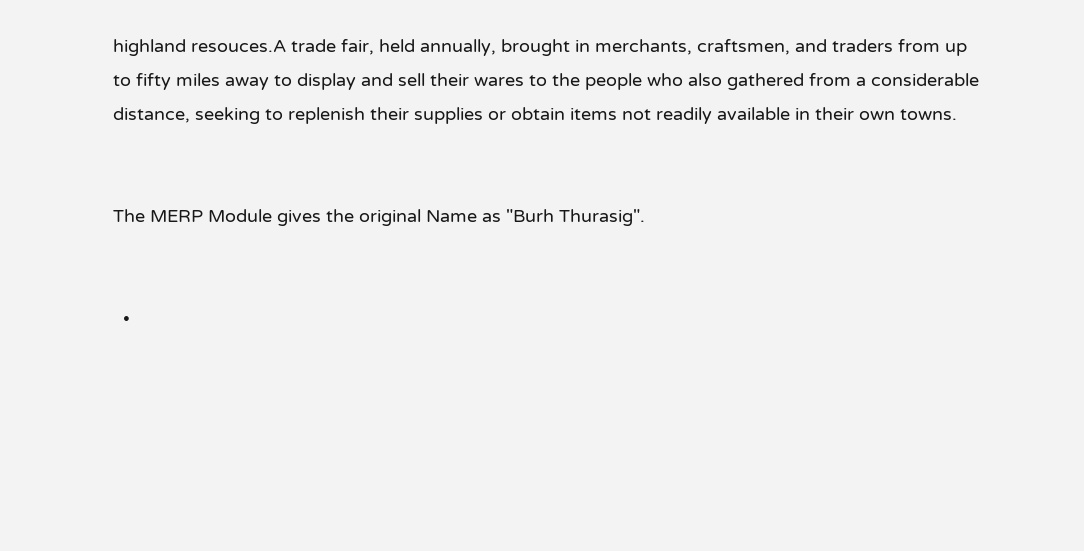highland resouces.A trade fair, held annually, brought in merchants, craftsmen, and traders from up to fifty miles away to display and sell their wares to the people who also gathered from a considerable distance, seeking to replenish their supplies or obtain items not readily available in their own towns.


The MERP Module gives the original Name as "Burh Thurasig".


  •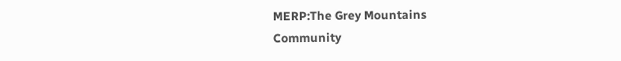MERP:The Grey Mountains
Community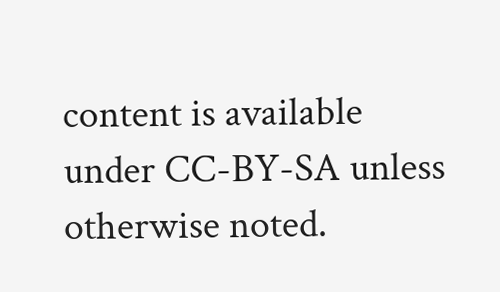content is available under CC-BY-SA unless otherwise noted.